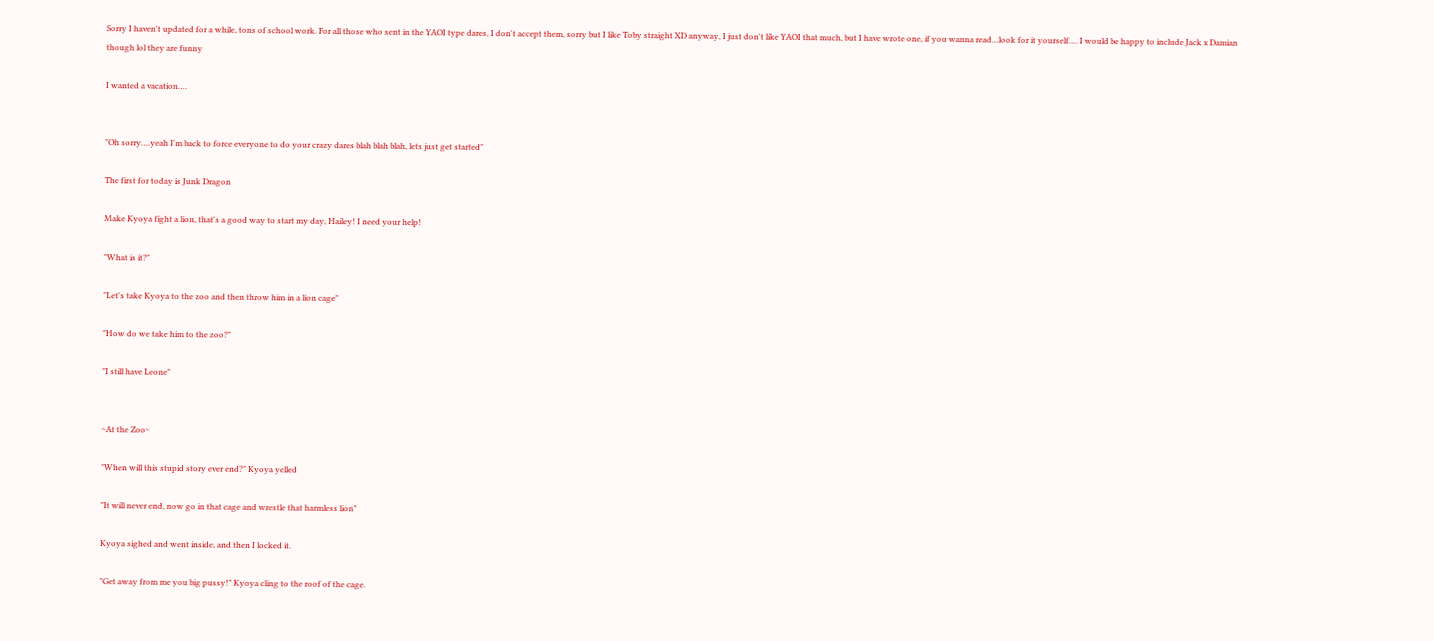Sorry I haven't updated for a while, tons of school work. For all those who sent in the YAOI type dares, I don't accept them, sorry but I like Toby straight XD anyway, I just don't like YAOI that much, but I have wrote one, if you wanna read…look for it yourself…. I would be happy to include Jack x Damian though lol they are funny

I wanted a vacation….


"Oh sorry….yeah I'm back to force everyone to do your crazy dares blah blah blah, lets just get started"

The first for today is Junk Dragon

Make Kyoya fight a lion, that's a good way to start my day, Hailey! I need your help!

"What is it?"

"Let's take Kyoya to the zoo and then throw him in a lion cage"

"How do we take him to the zoo?"

"I still have Leone"


~At the Zoo~

"When will this stupid story ever end?" Kyoya yelled

"It will never end, now go in that cage and wrestle that harmless lion"

Kyoya sighed and went inside, and then I locked it.

"Get away from me you big pussy!" Kyoya cling to the roof of the cage.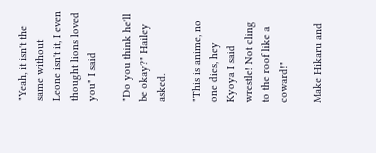"Yeah, it isn't the same without Leone isn't it, I even thought lions loved you" I said

"Do you think he'll be okay?" Hailey asked.

"This is anime, no one dies, hey Kyoya I said wrestle! Not cling to the roof like a coward!"

Make Hikaru and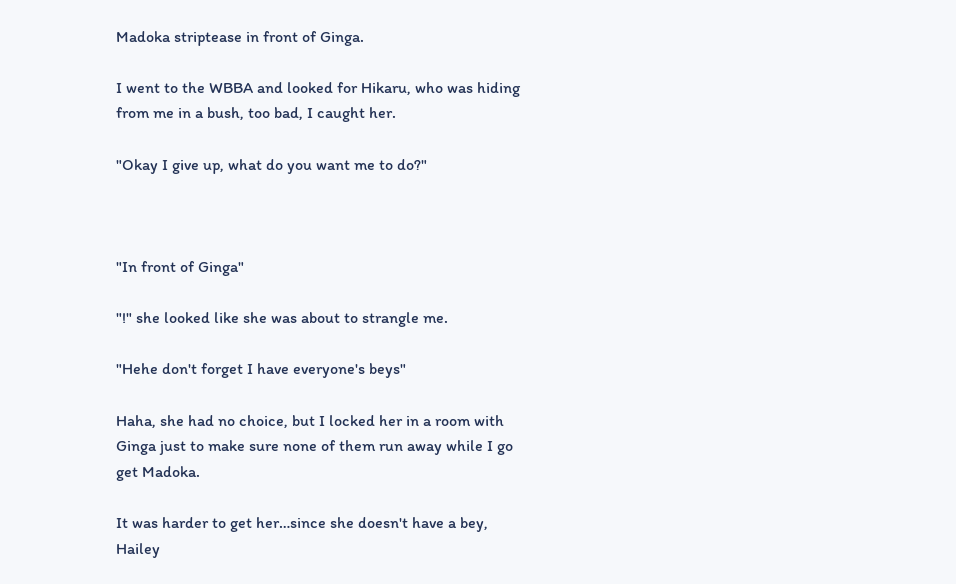Madoka striptease in front of Ginga.

I went to the WBBA and looked for Hikaru, who was hiding from me in a bush, too bad, I caught her.

"Okay I give up, what do you want me to do?"



"In front of Ginga"

"!" she looked like she was about to strangle me.

"Hehe don't forget I have everyone's beys"

Haha, she had no choice, but I locked her in a room with Ginga just to make sure none of them run away while I go get Madoka.

It was harder to get her…since she doesn't have a bey, Hailey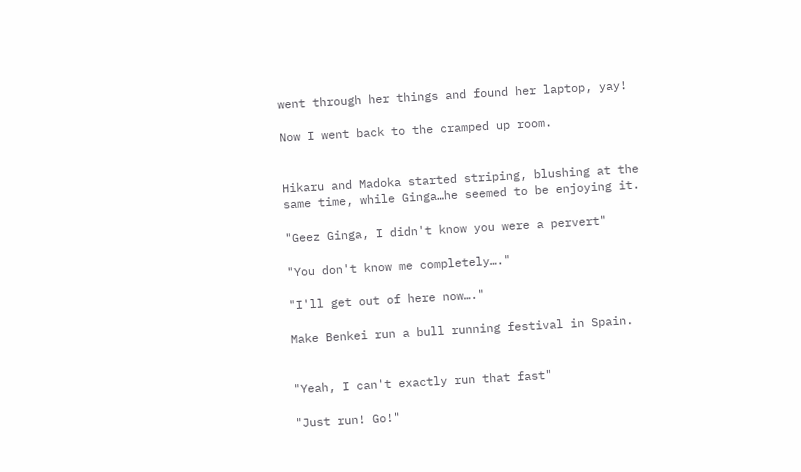went through her things and found her laptop, yay!

Now I went back to the cramped up room.


Hikaru and Madoka started striping, blushing at the same time, while Ginga…he seemed to be enjoying it.

"Geez Ginga, I didn't know you were a pervert"

"You don't know me completely…."

"I'll get out of here now…."

Make Benkei run a bull running festival in Spain.


"Yeah, I can't exactly run that fast"

"Just run! Go!"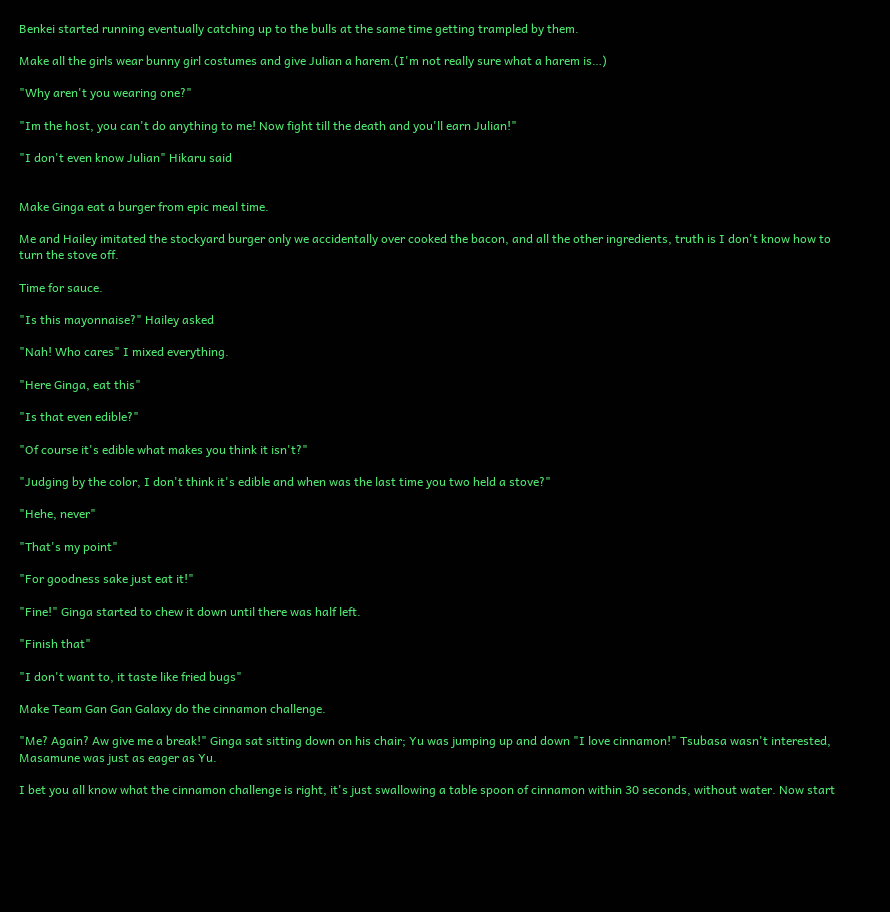Benkei started running eventually catching up to the bulls at the same time getting trampled by them.

Make all the girls wear bunny girl costumes and give Julian a harem.(I'm not really sure what a harem is…)

"Why aren't you wearing one?"

"Im the host, you can't do anything to me! Now fight till the death and you'll earn Julian!"

"I don't even know Julian" Hikaru said


Make Ginga eat a burger from epic meal time.

Me and Hailey imitated the stockyard burger only we accidentally over cooked the bacon, and all the other ingredients, truth is I don't know how to turn the stove off.

Time for sauce.

"Is this mayonnaise?" Hailey asked

"Nah! Who cares" I mixed everything.

"Here Ginga, eat this"

"Is that even edible?"

"Of course it's edible what makes you think it isn't?"

"Judging by the color, I don't think it's edible and when was the last time you two held a stove?"

"Hehe, never"

"That's my point"

"For goodness sake just eat it!"

"Fine!" Ginga started to chew it down until there was half left.

"Finish that"

"I don't want to, it taste like fried bugs"

Make Team Gan Gan Galaxy do the cinnamon challenge.

"Me? Again? Aw give me a break!" Ginga sat sitting down on his chair; Yu was jumping up and down "I love cinnamon!" Tsubasa wasn't interested, Masamune was just as eager as Yu.

I bet you all know what the cinnamon challenge is right, it's just swallowing a table spoon of cinnamon within 30 seconds, without water. Now start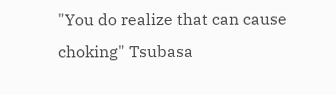"You do realize that can cause choking" Tsubasa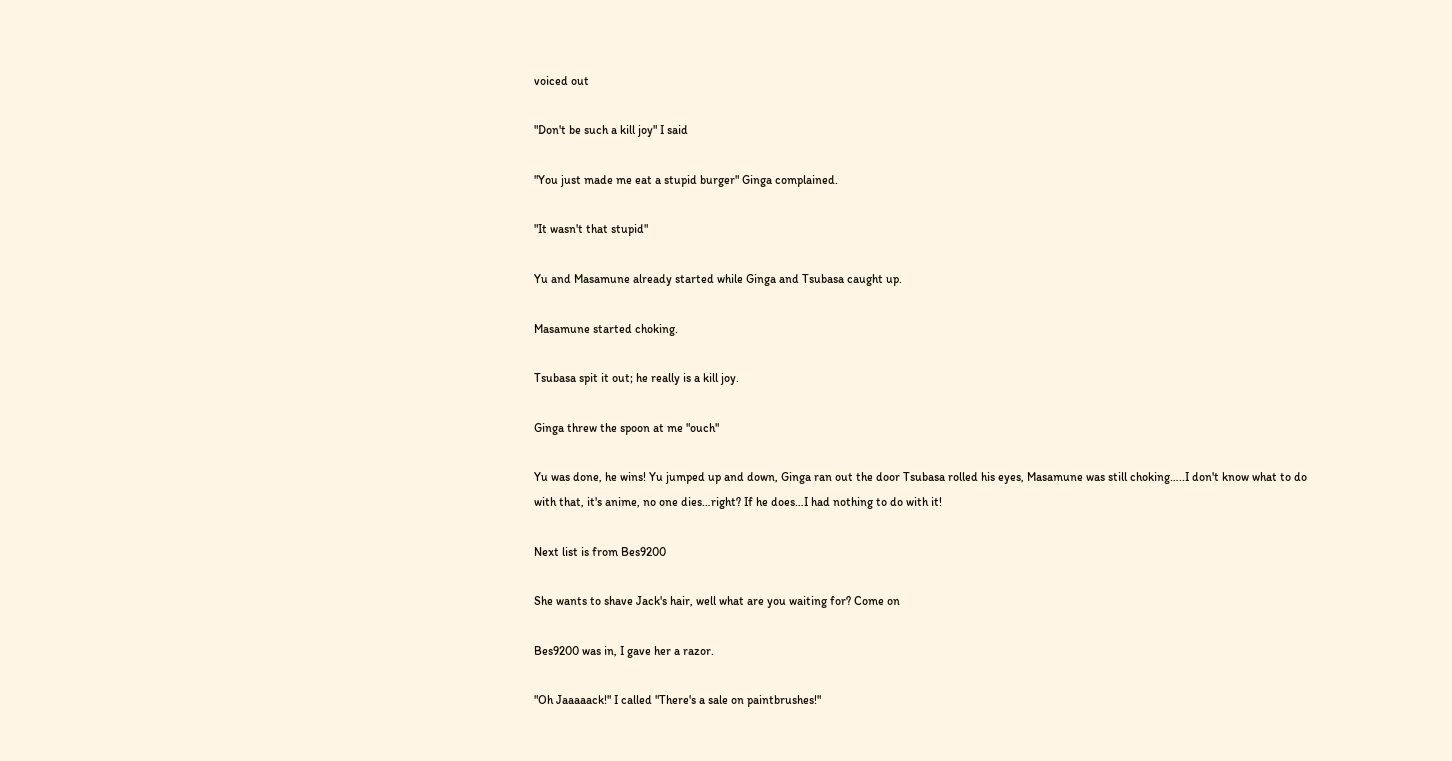voiced out

"Don't be such a kill joy" I said

"You just made me eat a stupid burger" Ginga complained.

"It wasn't that stupid"

Yu and Masamune already started while Ginga and Tsubasa caught up.

Masamune started choking.

Tsubasa spit it out; he really is a kill joy.

Ginga threw the spoon at me "ouch"

Yu was done, he wins! Yu jumped up and down, Ginga ran out the door Tsubasa rolled his eyes, Masamune was still choking…..I don't know what to do with that, it's anime, no one dies…right? If he does…I had nothing to do with it!

Next list is from Bes9200

She wants to shave Jack's hair, well what are you waiting for? Come on

Bes9200 was in, I gave her a razor.

"Oh Jaaaaack!" I called "There's a sale on paintbrushes!"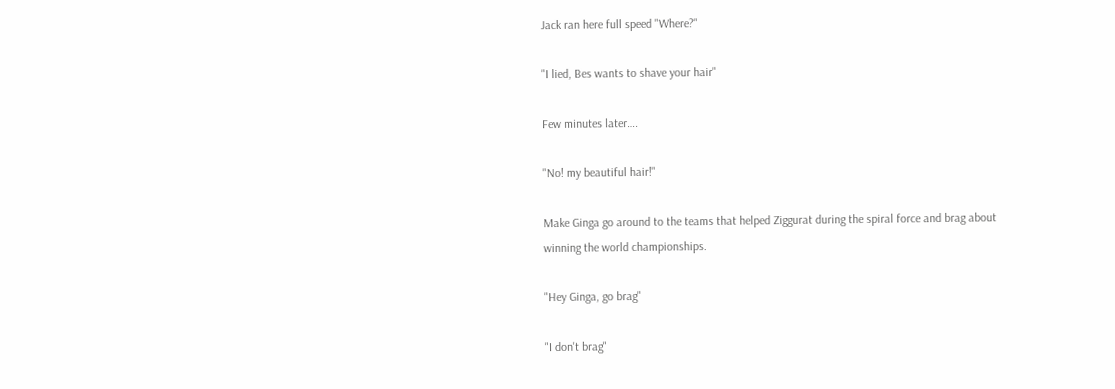Jack ran here full speed "Where?"

"I lied, Bes wants to shave your hair"

Few minutes later….

"No! my beautiful hair!"

Make Ginga go around to the teams that helped Ziggurat during the spiral force and brag about winning the world championships.

"Hey Ginga, go brag"

"I don't brag"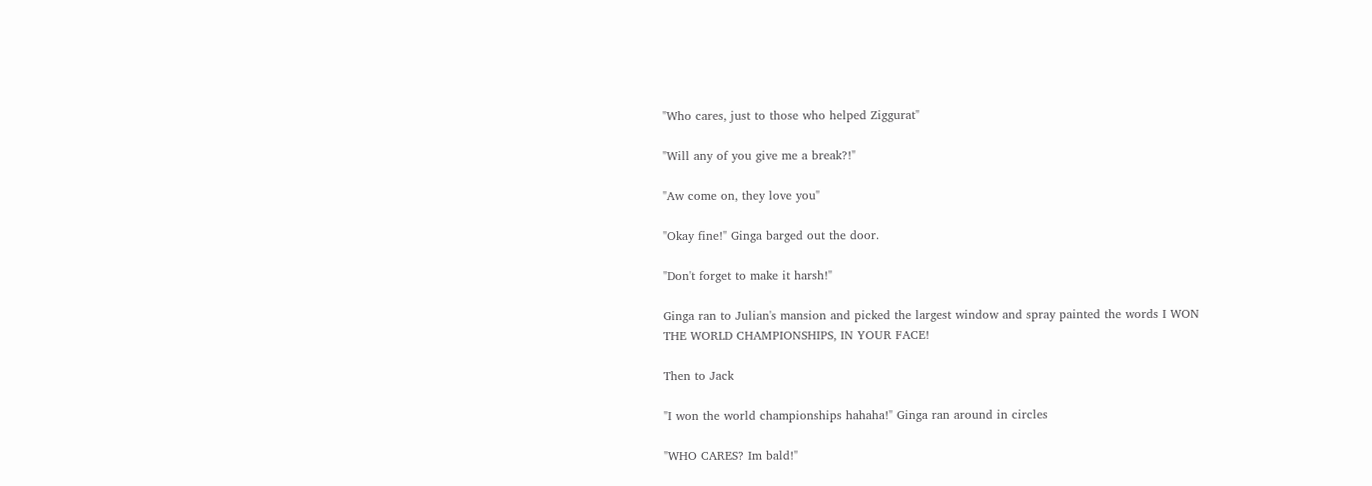"Who cares, just to those who helped Ziggurat"

"Will any of you give me a break?!"

"Aw come on, they love you"

"Okay fine!" Ginga barged out the door.

"Don't forget to make it harsh!"

Ginga ran to Julian's mansion and picked the largest window and spray painted the words I WON THE WORLD CHAMPIONSHIPS, IN YOUR FACE!

Then to Jack

"I won the world championships hahaha!" Ginga ran around in circles

"WHO CARES? Im bald!"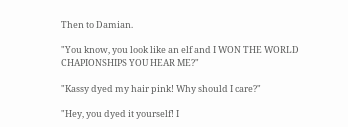Then to Damian.

"You know, you look like an elf and I WON THE WORLD CHAPIONSHIPS YOU HEAR ME?"

"Kassy dyed my hair pink! Why should I care?"

"Hey, you dyed it yourself! I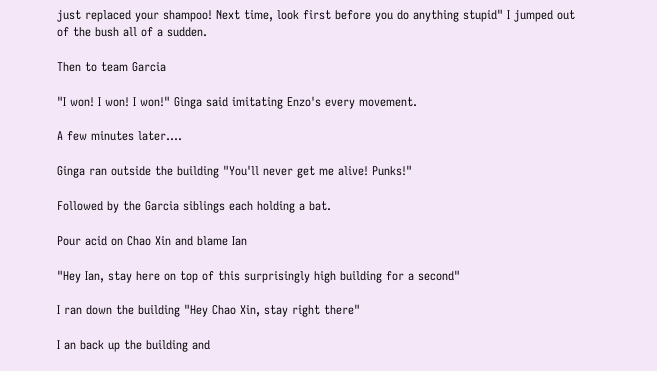just replaced your shampoo! Next time, look first before you do anything stupid" I jumped out of the bush all of a sudden.

Then to team Garcia

"I won! I won! I won!" Ginga said imitating Enzo's every movement.

A few minutes later….

Ginga ran outside the building "You'll never get me alive! Punks!"

Followed by the Garcia siblings each holding a bat.

Pour acid on Chao Xin and blame Ian

"Hey Ian, stay here on top of this surprisingly high building for a second"

I ran down the building "Hey Chao Xin, stay right there"

I an back up the building and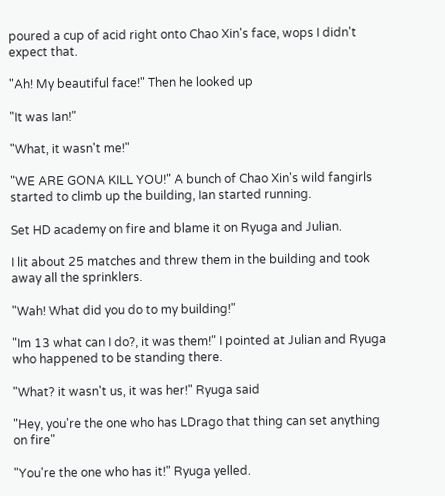poured a cup of acid right onto Chao Xin's face, wops I didn't expect that.

"Ah! My beautiful face!" Then he looked up

"It was Ian!"

"What, it wasn't me!"

"WE ARE GONA KILL YOU!" A bunch of Chao Xin's wild fangirls started to climb up the building, Ian started running.

Set HD academy on fire and blame it on Ryuga and Julian.

I lit about 25 matches and threw them in the building and took away all the sprinklers.

"Wah! What did you do to my building!"

"Im 13 what can I do?, it was them!" I pointed at Julian and Ryuga who happened to be standing there.

"What? it wasn't us, it was her!" Ryuga said

"Hey, you're the one who has LDrago that thing can set anything on fire"

"You're the one who has it!" Ryuga yelled.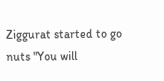Ziggurat started to go nuts "You will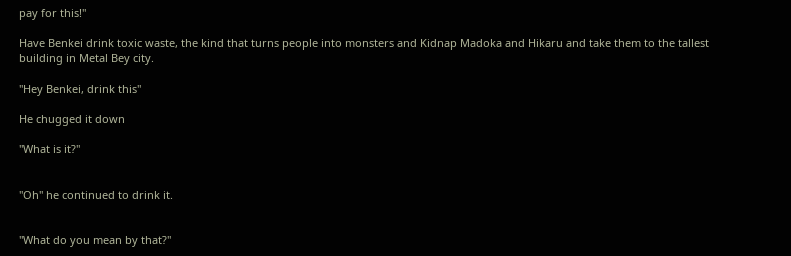pay for this!"

Have Benkei drink toxic waste, the kind that turns people into monsters and Kidnap Madoka and Hikaru and take them to the tallest building in Metal Bey city.

"Hey Benkei, drink this"

He chugged it down

"What is it?"


"Oh" he continued to drink it.


"What do you mean by that?"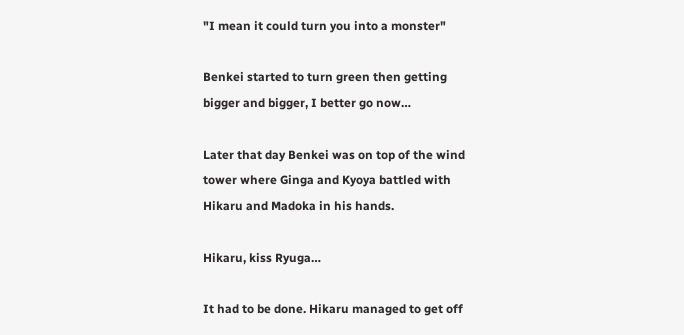"I mean it could turn you into a monster"

Benkei started to turn green then getting bigger and bigger, I better go now…

Later that day Benkei was on top of the wind tower where Ginga and Kyoya battled with Hikaru and Madoka in his hands.

Hikaru, kiss Ryuga…

It had to be done. Hikaru managed to get off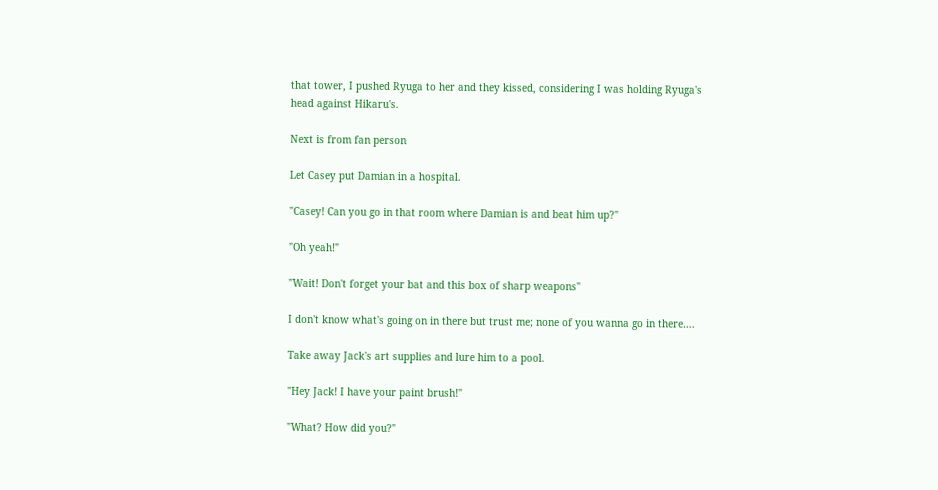that tower, I pushed Ryuga to her and they kissed, considering I was holding Ryuga's head against Hikaru's.

Next is from fan person

Let Casey put Damian in a hospital.

"Casey! Can you go in that room where Damian is and beat him up?"

"Oh yeah!"

"Wait! Don't forget your bat and this box of sharp weapons"

I don't know what's going on in there but trust me; none of you wanna go in there….

Take away Jack's art supplies and lure him to a pool.

"Hey Jack! I have your paint brush!"

"What? How did you?"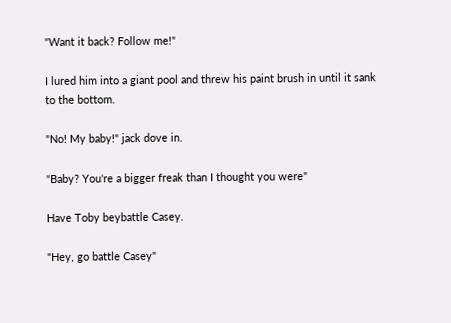"Want it back? Follow me!"

I lured him into a giant pool and threw his paint brush in until it sank to the bottom.

"No! My baby!" jack dove in.

"Baby? You're a bigger freak than I thought you were"

Have Toby beybattle Casey.

"Hey, go battle Casey"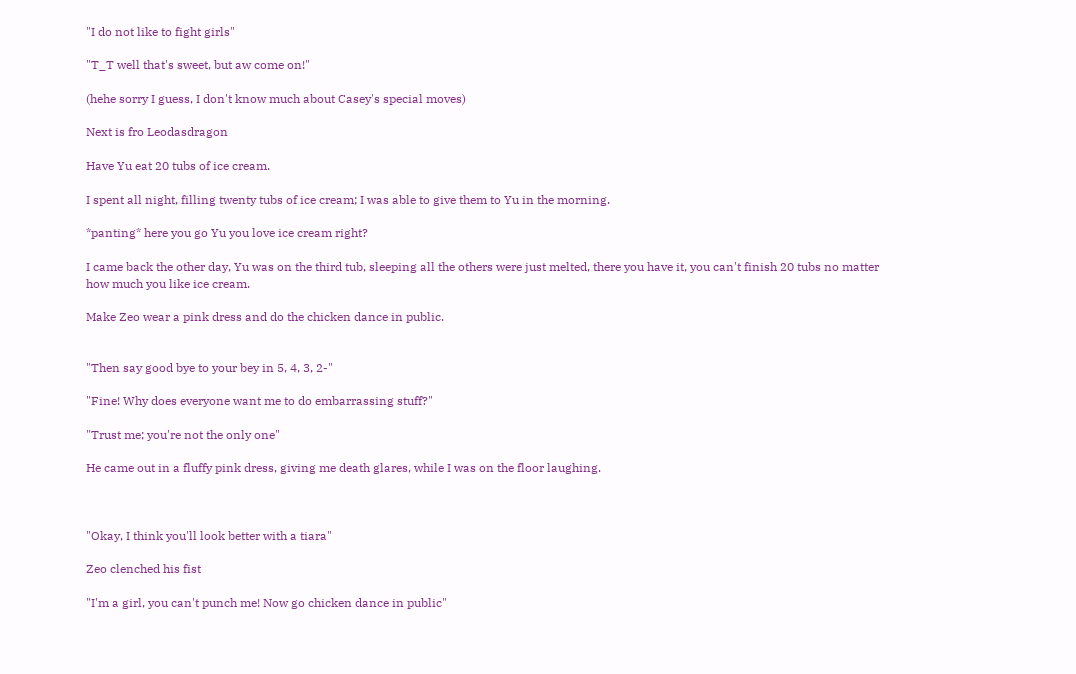"I do not like to fight girls"

"T_T well that's sweet, but aw come on!"

(hehe sorry I guess, I don't know much about Casey's special moves)

Next is fro Leodasdragon

Have Yu eat 20 tubs of ice cream.

I spent all night, filling twenty tubs of ice cream; I was able to give them to Yu in the morning.

*panting* here you go Yu you love ice cream right?

I came back the other day, Yu was on the third tub, sleeping all the others were just melted, there you have it, you can't finish 20 tubs no matter how much you like ice cream.

Make Zeo wear a pink dress and do the chicken dance in public.


"Then say good bye to your bey in 5, 4, 3, 2-"

"Fine! Why does everyone want me to do embarrassing stuff?"

"Trust me; you're not the only one"

He came out in a fluffy pink dress, giving me death glares, while I was on the floor laughing.



"Okay, I think you'll look better with a tiara"

Zeo clenched his fist

"I'm a girl, you can't punch me! Now go chicken dance in public"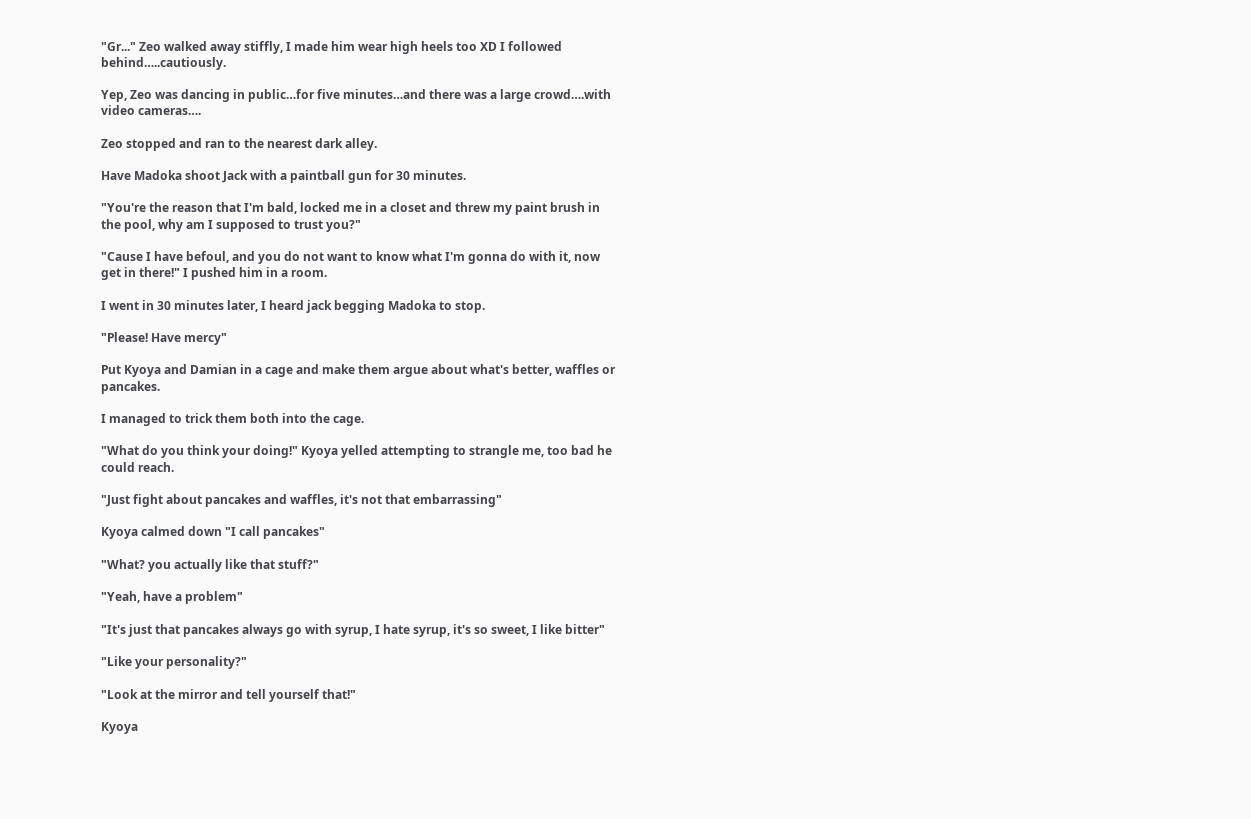"Gr..." Zeo walked away stiffly, I made him wear high heels too XD I followed behind…..cautiously.

Yep, Zeo was dancing in public…for five minutes…and there was a large crowd….with video cameras….

Zeo stopped and ran to the nearest dark alley.

Have Madoka shoot Jack with a paintball gun for 30 minutes.

"You're the reason that I'm bald, locked me in a closet and threw my paint brush in the pool, why am I supposed to trust you?"

"Cause I have befoul, and you do not want to know what I'm gonna do with it, now get in there!" I pushed him in a room.

I went in 30 minutes later, I heard jack begging Madoka to stop.

"Please! Have mercy"

Put Kyoya and Damian in a cage and make them argue about what's better, waffles or pancakes.

I managed to trick them both into the cage.

"What do you think your doing!" Kyoya yelled attempting to strangle me, too bad he could reach.

"Just fight about pancakes and waffles, it's not that embarrassing"

Kyoya calmed down "I call pancakes"

"What? you actually like that stuff?"

"Yeah, have a problem"

"It's just that pancakes always go with syrup, I hate syrup, it's so sweet, I like bitter"

"Like your personality?"

"Look at the mirror and tell yourself that!"

Kyoya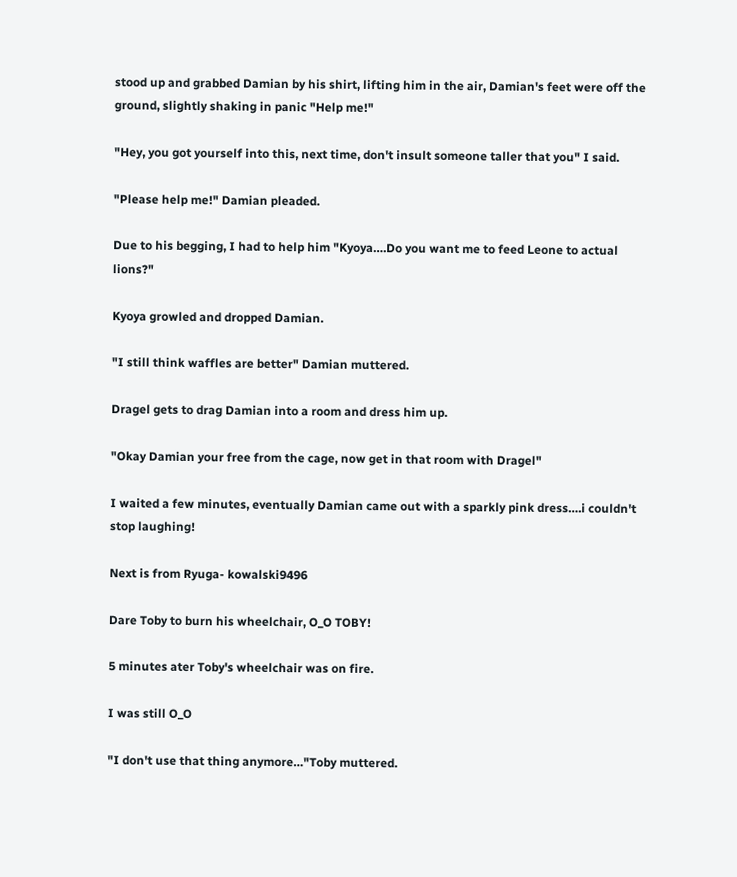stood up and grabbed Damian by his shirt, lifting him in the air, Damian's feet were off the ground, slightly shaking in panic "Help me!"

"Hey, you got yourself into this, next time, don't insult someone taller that you" I said.

"Please help me!" Damian pleaded.

Due to his begging, I had to help him "Kyoya….Do you want me to feed Leone to actual lions?"

Kyoya growled and dropped Damian.

"I still think waffles are better" Damian muttered.

Dragel gets to drag Damian into a room and dress him up.

"Okay Damian your free from the cage, now get in that room with Dragel"

I waited a few minutes, eventually Damian came out with a sparkly pink dress….i couldn't stop laughing!

Next is from Ryuga- kowalski9496

Dare Toby to burn his wheelchair, O_O TOBY!

5 minutes ater Toby's wheelchair was on fire.

I was still O_O

"I don't use that thing anymore…"Toby muttered.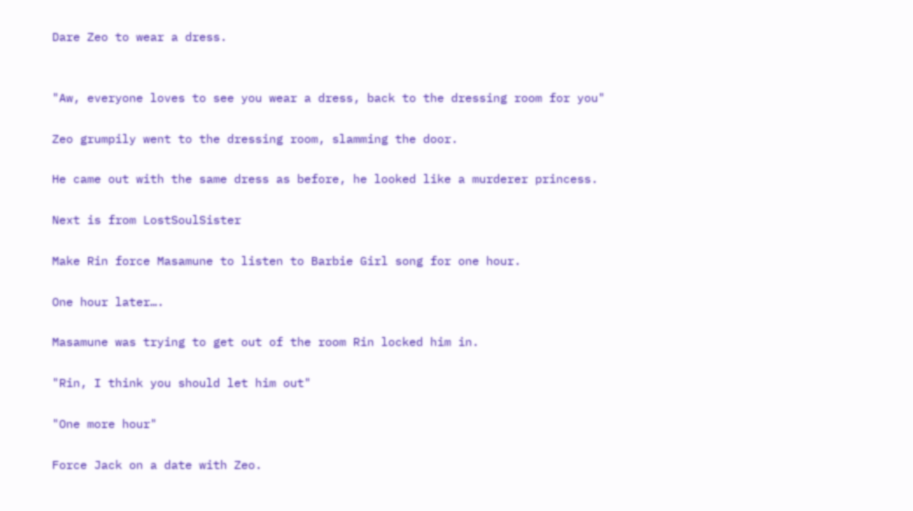Dare Zeo to wear a dress.


"Aw, everyone loves to see you wear a dress, back to the dressing room for you"

Zeo grumpily went to the dressing room, slamming the door.

He came out with the same dress as before, he looked like a murderer princess.

Next is from LostSoulSister

Make Rin force Masamune to listen to Barbie Girl song for one hour.

One hour later….

Masamune was trying to get out of the room Rin locked him in.

"Rin, I think you should let him out"

"One more hour"

Force Jack on a date with Zeo.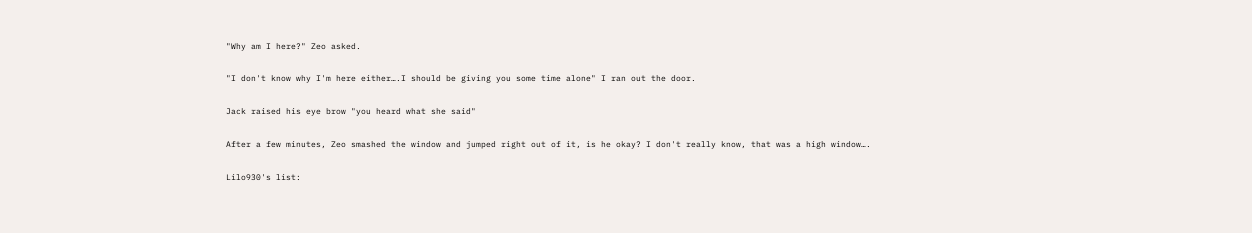"Why am I here?" Zeo asked.

"I don't know why I'm here either….I should be giving you some time alone" I ran out the door.

Jack raised his eye brow "you heard what she said"

After a few minutes, Zeo smashed the window and jumped right out of it, is he okay? I don't really know, that was a high window….

Lilo930's list: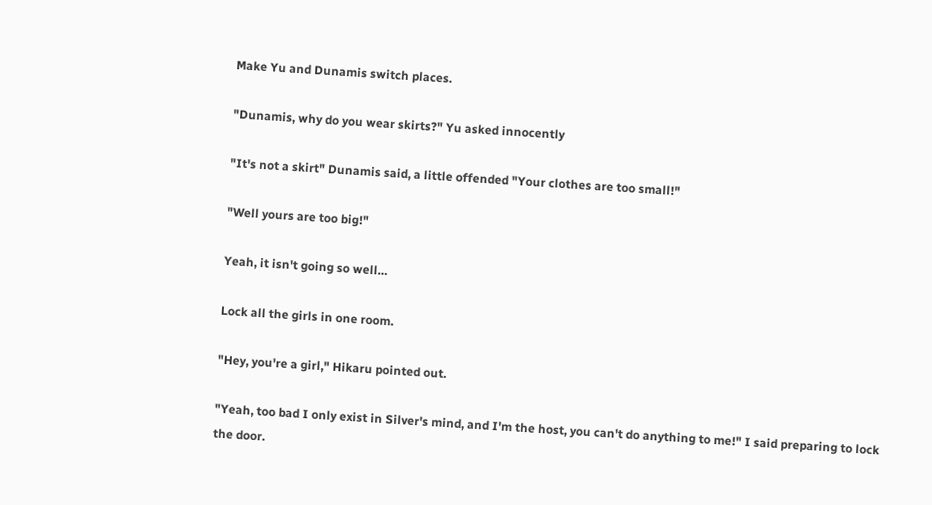Make Yu and Dunamis switch places.

"Dunamis, why do you wear skirts?" Yu asked innocently

"It's not a skirt" Dunamis said, a little offended "Your clothes are too small!"

"Well yours are too big!"

Yeah, it isn't going so well…

Lock all the girls in one room.

"Hey, you're a girl," Hikaru pointed out.

"Yeah, too bad I only exist in Silver's mind, and I'm the host, you can't do anything to me!" I said preparing to lock the door.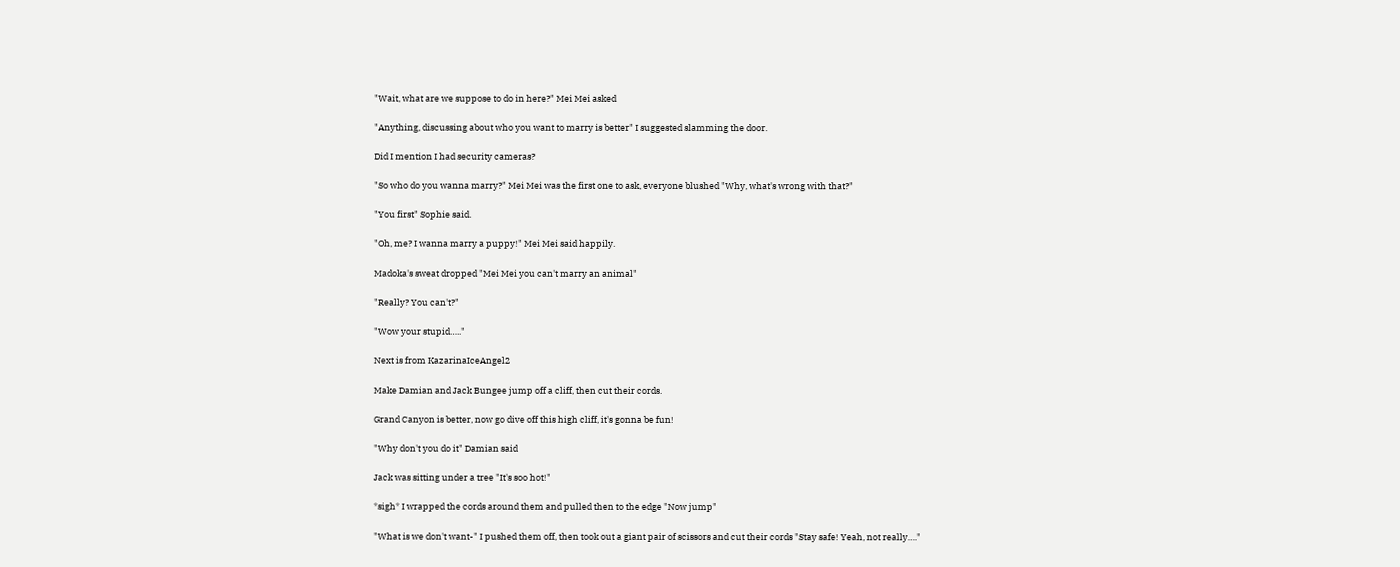"Wait, what are we suppose to do in here?" Mei Mei asked

"Anything, discussing about who you want to marry is better" I suggested slamming the door.

Did I mention I had security cameras?

"So who do you wanna marry?" Mei Mei was the first one to ask, everyone blushed "Why, what's wrong with that?"

"You first" Sophie said.

"Oh, me? I wanna marry a puppy!" Mei Mei said happily.

Madoka's sweat dropped "Mei Mei you can't marry an animal"

"Really? You can't?"

"Wow your stupid….."

Next is from KazarinaIceAngel2

Make Damian and Jack Bungee jump off a cliff, then cut their cords.

Grand Canyon is better, now go dive off this high cliff, it's gonna be fun!

"Why don't you do it" Damian said

Jack was sitting under a tree "It's soo hot!"

*sigh* I wrapped the cords around them and pulled then to the edge "Now jump"

"What is we don't want-" I pushed them off, then took out a giant pair of scissors and cut their cords "Stay safe! Yeah, not really…."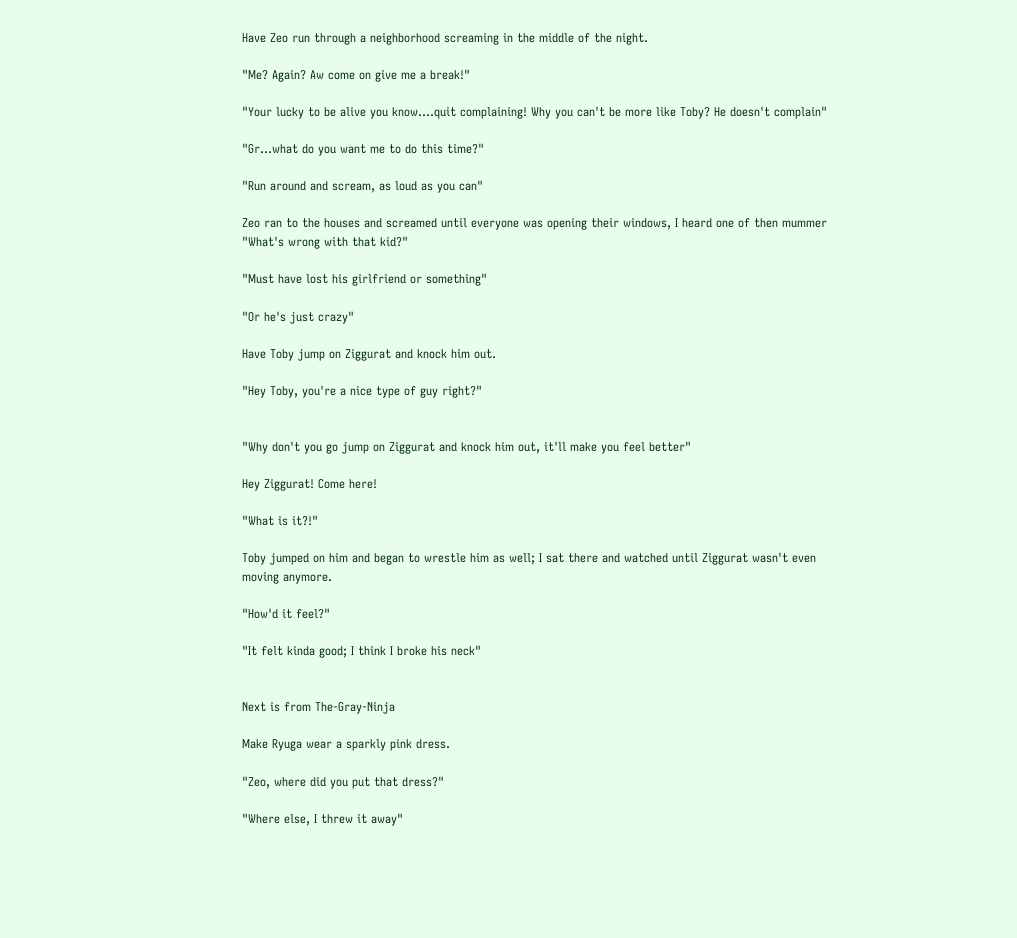Have Zeo run through a neighborhood screaming in the middle of the night.

"Me? Again? Aw come on give me a break!"

"Your lucky to be alive you know….quit complaining! Why you can't be more like Toby? He doesn't complain"

"Gr…what do you want me to do this time?"

"Run around and scream, as loud as you can"

Zeo ran to the houses and screamed until everyone was opening their windows, I heard one of then mummer "What's wrong with that kid?"

"Must have lost his girlfriend or something"

"Or he's just crazy"

Have Toby jump on Ziggurat and knock him out.

"Hey Toby, you're a nice type of guy right?"


"Why don't you go jump on Ziggurat and knock him out, it'll make you feel better"

Hey Ziggurat! Come here!

"What is it?!"

Toby jumped on him and began to wrestle him as well; I sat there and watched until Ziggurat wasn't even moving anymore.

"How'd it feel?"

"It felt kinda good; I think I broke his neck"


Next is from The-Gray-Ninja

Make Ryuga wear a sparkly pink dress.

"Zeo, where did you put that dress?"

"Where else, I threw it away"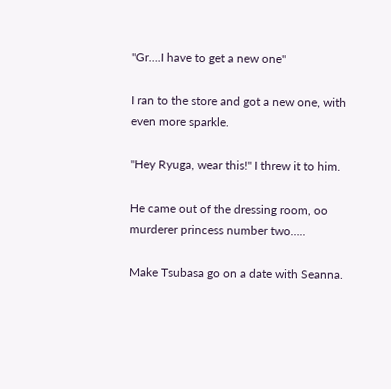"Gr….I have to get a new one"

I ran to the store and got a new one, with even more sparkle.

"Hey Ryuga, wear this!" I threw it to him.

He came out of the dressing room, oo murderer princess number two…..

Make Tsubasa go on a date with Seanna.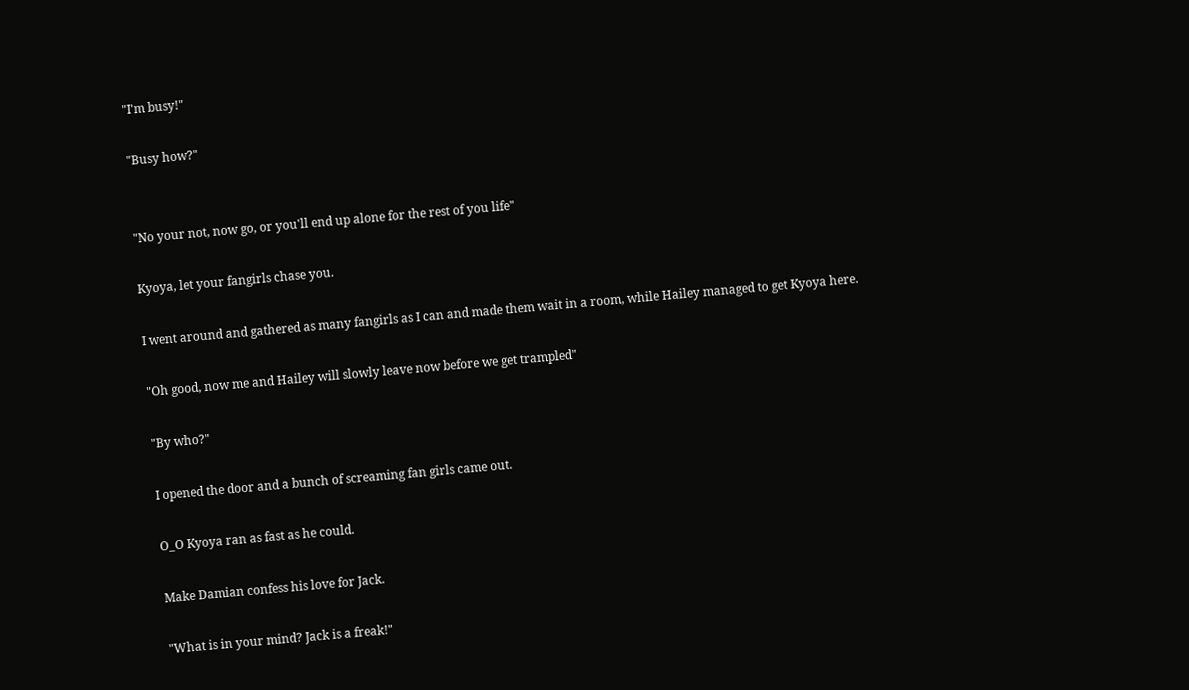"I'm busy!"

"Busy how?"


"No your not, now go, or you'll end up alone for the rest of you life"

Kyoya, let your fangirls chase you.

I went around and gathered as many fangirls as I can and made them wait in a room, while Hailey managed to get Kyoya here.

"Oh good, now me and Hailey will slowly leave now before we get trampled"

"By who?"

I opened the door and a bunch of screaming fan girls came out.

O_O Kyoya ran as fast as he could.

Make Damian confess his love for Jack.

"What is in your mind? Jack is a freak!"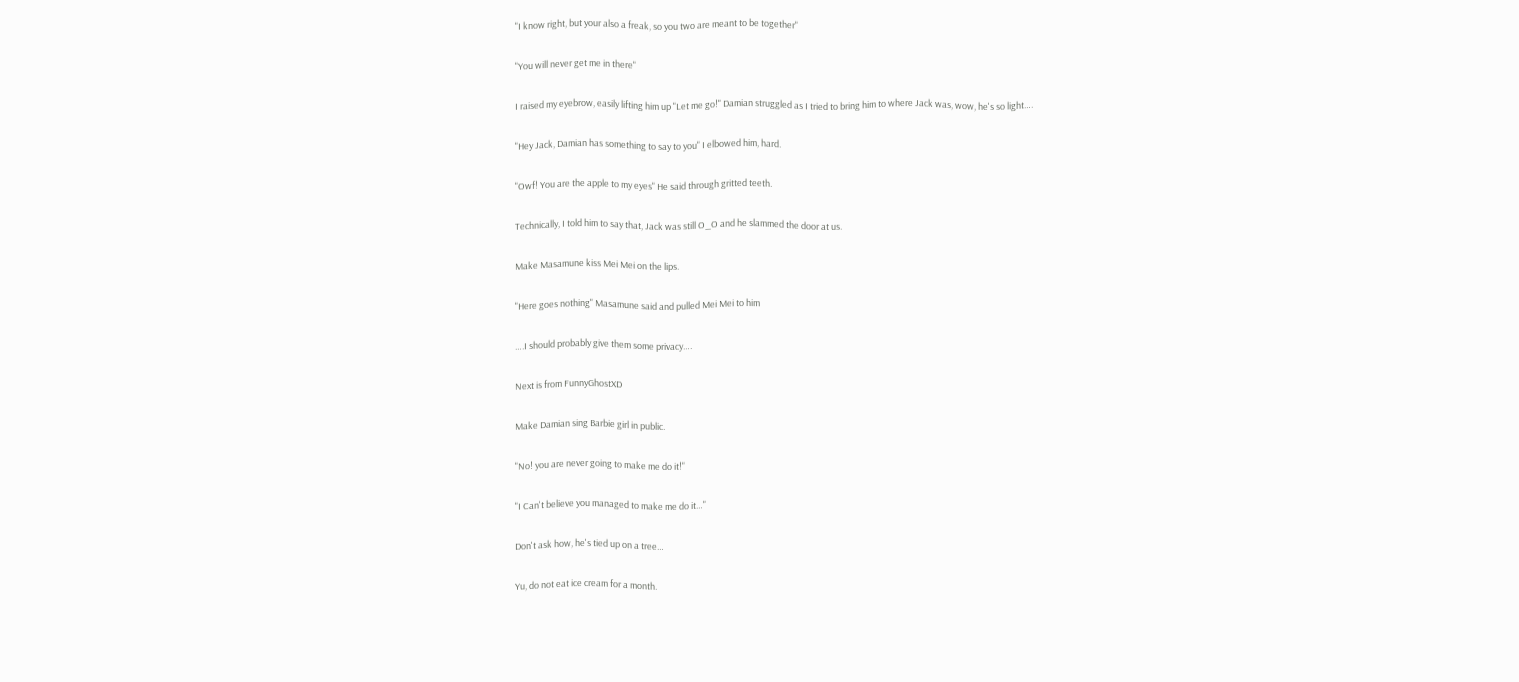"I know right, but your also a freak, so you two are meant to be together"

"You will never get me in there"

I raised my eyebrow, easily lifting him up "Let me go!" Damian struggled as I tried to bring him to where Jack was, wow, he's so light….

"Hey Jack, Damian has something to say to you" I elbowed him, hard.

"Owf! You are the apple to my eyes" He said through gritted teeth.

Technically, I told him to say that, Jack was still O_O and he slammed the door at us.

Make Masamune kiss Mei Mei on the lips.

"Here goes nothing" Masamune said and pulled Mei Mei to him

….I should probably give them some privacy….

Next is from FunnyGhostXD

Make Damian sing Barbie girl in public.

"No! you are never going to make me do it!"

"I Can't believe you managed to make me do it…"

Don't ask how, he's tied up on a tree…

Yu, do not eat ice cream for a month.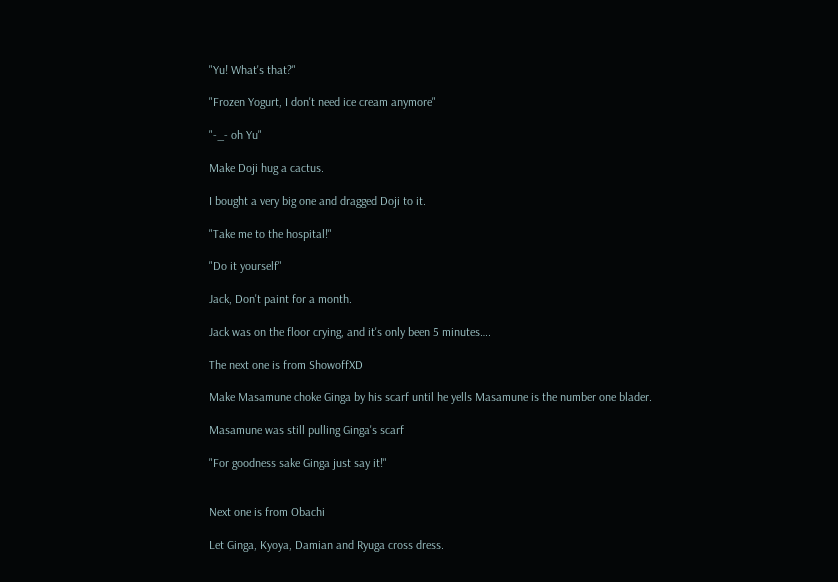"Yu! What's that?"

"Frozen Yogurt, I don't need ice cream anymore"

"-_- oh Yu"

Make Doji hug a cactus.

I bought a very big one and dragged Doji to it.

"Take me to the hospital!"

"Do it yourself"

Jack, Don't paint for a month.

Jack was on the floor crying, and it's only been 5 minutes….

The next one is from ShowoffXD

Make Masamune choke Ginga by his scarf until he yells Masamune is the number one blader.

Masamune was still pulling Ginga's scarf

"For goodness sake Ginga just say it!"


Next one is from Obachi

Let Ginga, Kyoya, Damian and Ryuga cross dress.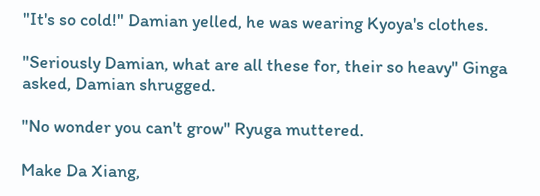"It's so cold!" Damian yelled, he was wearing Kyoya's clothes.

"Seriously Damian, what are all these for, their so heavy" Ginga asked, Damian shrugged.

"No wonder you can't grow" Ryuga muttered.

Make Da Xiang,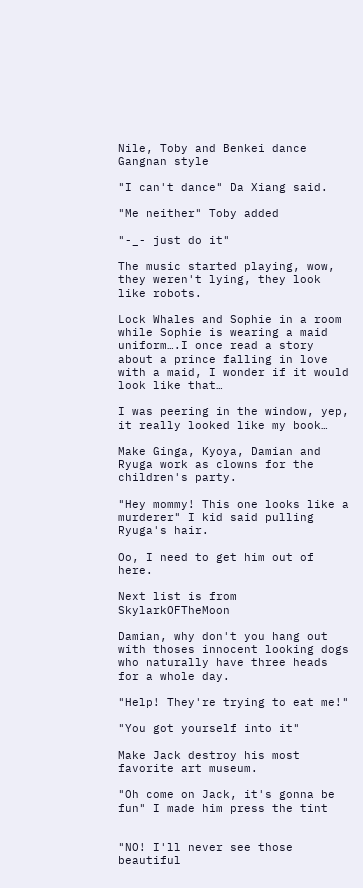Nile, Toby and Benkei dance Gangnan style

"I can't dance" Da Xiang said.

"Me neither" Toby added

"-_- just do it"

The music started playing, wow, they weren't lying, they look like robots.

Lock Whales and Sophie in a room while Sophie is wearing a maid uniform….I once read a story about a prince falling in love with a maid, I wonder if it would look like that…

I was peering in the window, yep, it really looked like my book…

Make Ginga, Kyoya, Damian and Ryuga work as clowns for the children's party.

"Hey mommy! This one looks like a murderer" I kid said pulling Ryuga's hair.

Oo, I need to get him out of here.

Next list is from SkylarkOFTheMoon

Damian, why don't you hang out with thoses innocent looking dogs who naturally have three heads for a whole day.

"Help! They're trying to eat me!"

"You got yourself into it"

Make Jack destroy his most favorite art museum.

"Oh come on Jack, it's gonna be fun" I made him press the tint


"NO! I'll never see those beautiful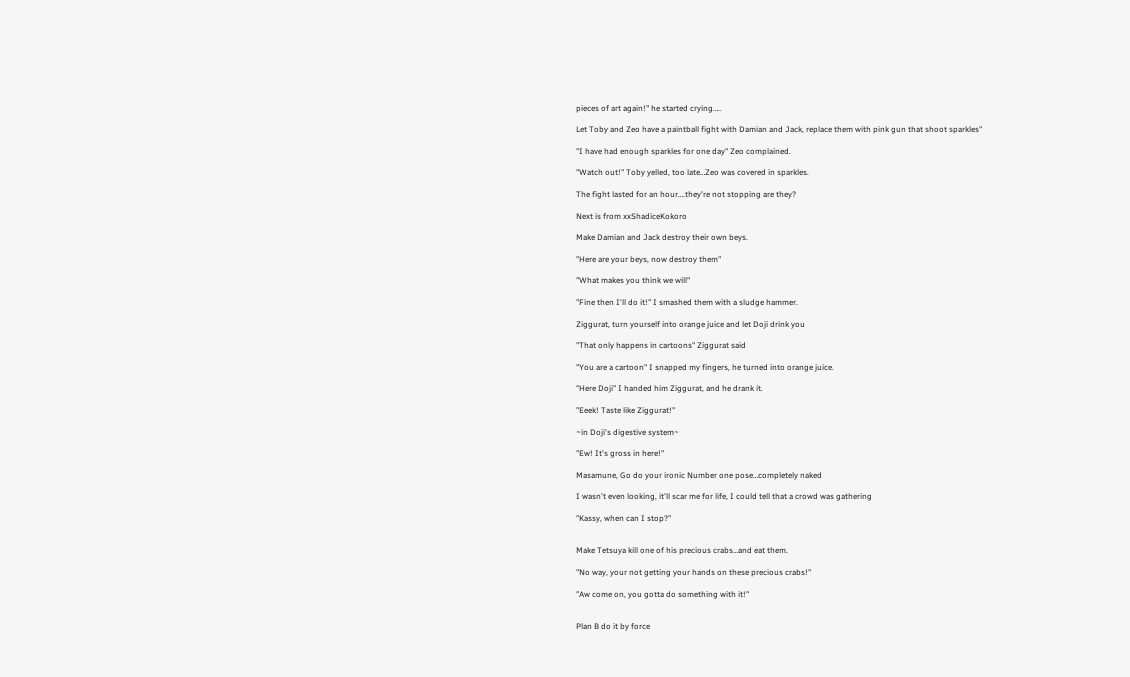pieces of art again!" he started crying…..

Let Toby and Zeo have a paintball fight with Damian and Jack, replace them with pink gun that shoot sparkles"

"I have had enough sparkles for one day" Zeo complained.

"Watch out!" Toby yelled, too late…Zeo was covered in sparkles.

The fight lasted for an hour….they're not stopping are they?

Next is from xxShadiceKokoro

Make Damian and Jack destroy their own beys.

"Here are your beys, now destroy them"

"What makes you think we will"

"Fine then I'll do it!" I smashed them with a sludge hammer.

Ziggurat, turn yourself into orange juice and let Doji drink you

"That only happens in cartoons" Ziggurat said

"You are a cartoon" I snapped my fingers, he turned into orange juice.

"Here Doji" I handed him Ziggurat, and he drank it.

"Eeek! Taste like Ziggurat!"

~in Doji's digestive system~

"Ew! It's gross in here!"

Masamune, Go do your ironic Number one pose…completely naked

I wasn't even looking, it'll scar me for life, I could tell that a crowd was gathering

"Kassy, when can I stop?"


Make Tetsuya kill one of his precious crabs…and eat them.

"No way, your not getting your hands on these precious crabs!"

"Aw come on, you gotta do something with it!"


Plan B do it by force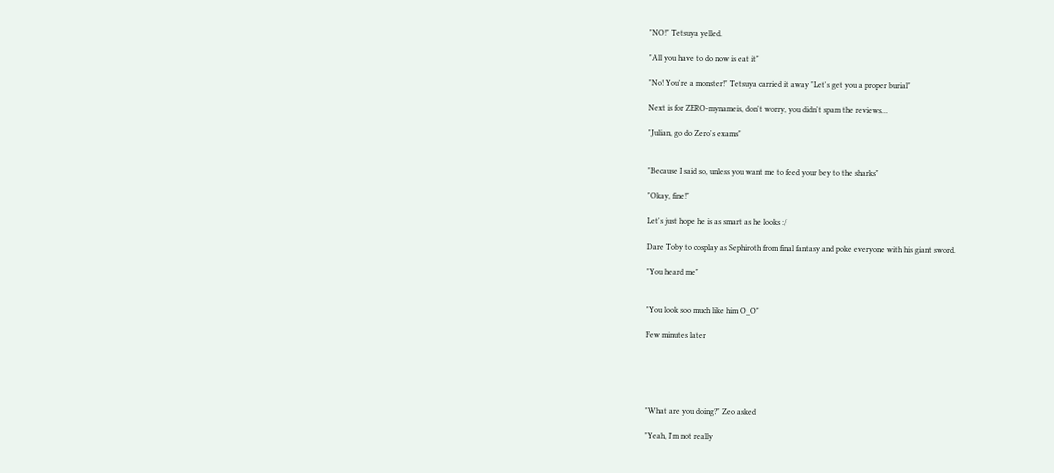"NO!" Tetsuya yelled.

"All you have to do now is eat it"

"No! You're a monster!" Tetsuya carried it away "Let's get you a proper burial"

Next is for ZERO-mynameis, don't worry, you didn't spam the reviews…

"Julian, go do Zero's exams"


"Because I said so, unless you want me to feed your bey to the sharks"

"Okay, fine!"

Let's just hope he is as smart as he looks :/

Dare Toby to cosplay as Sephiroth from final fantasy and poke everyone with his giant sword.

"You heard me"


"You look soo much like him O_O"

Few minutes later





"What are you doing?" Zeo asked

"Yeah, I'm not really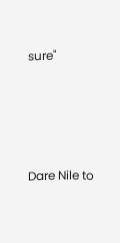sure"




Dare Nile to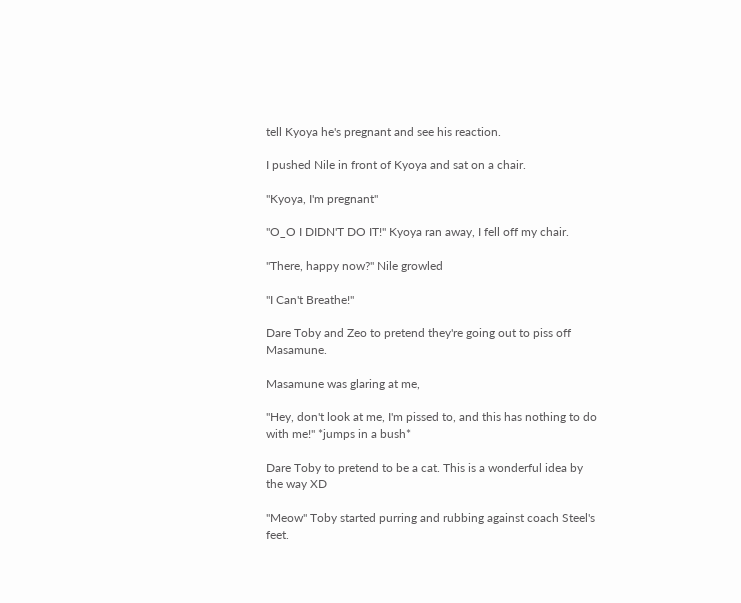tell Kyoya he's pregnant and see his reaction.

I pushed Nile in front of Kyoya and sat on a chair.

"Kyoya, I'm pregnant"

"O_O I DIDN'T DO IT!" Kyoya ran away, I fell off my chair.

"There, happy now?" Nile growled

"I Can't Breathe!"

Dare Toby and Zeo to pretend they're going out to piss off Masamune.

Masamune was glaring at me,

"Hey, don't look at me, I'm pissed to, and this has nothing to do with me!" *jumps in a bush*

Dare Toby to pretend to be a cat. This is a wonderful idea by the way XD

"Meow" Toby started purring and rubbing against coach Steel's feet.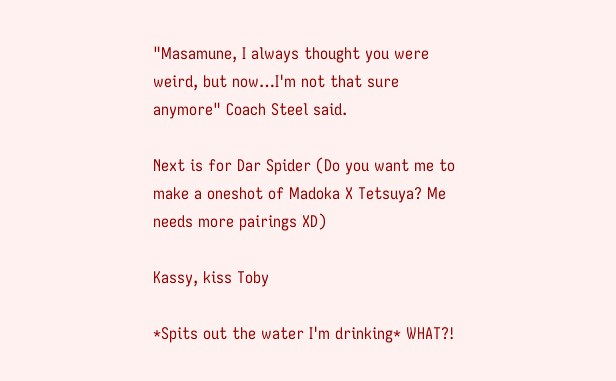"Masamune, I always thought you were weird, but now…I'm not that sure anymore" Coach Steel said.

Next is for Dar Spider (Do you want me to make a oneshot of Madoka X Tetsuya? Me needs more pairings XD)

Kassy, kiss Toby

*Spits out the water I'm drinking* WHAT?!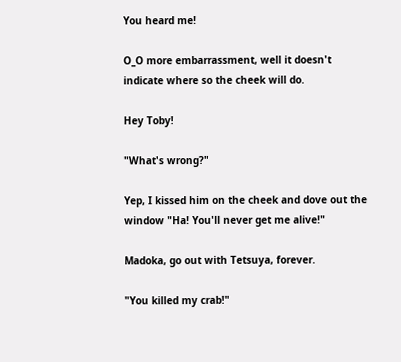You heard me!

O_O more embarrassment, well it doesn't indicate where so the cheek will do.

Hey Toby!

"What's wrong?"

Yep, I kissed him on the cheek and dove out the window "Ha! You'll never get me alive!"

Madoka, go out with Tetsuya, forever.

"You killed my crab!"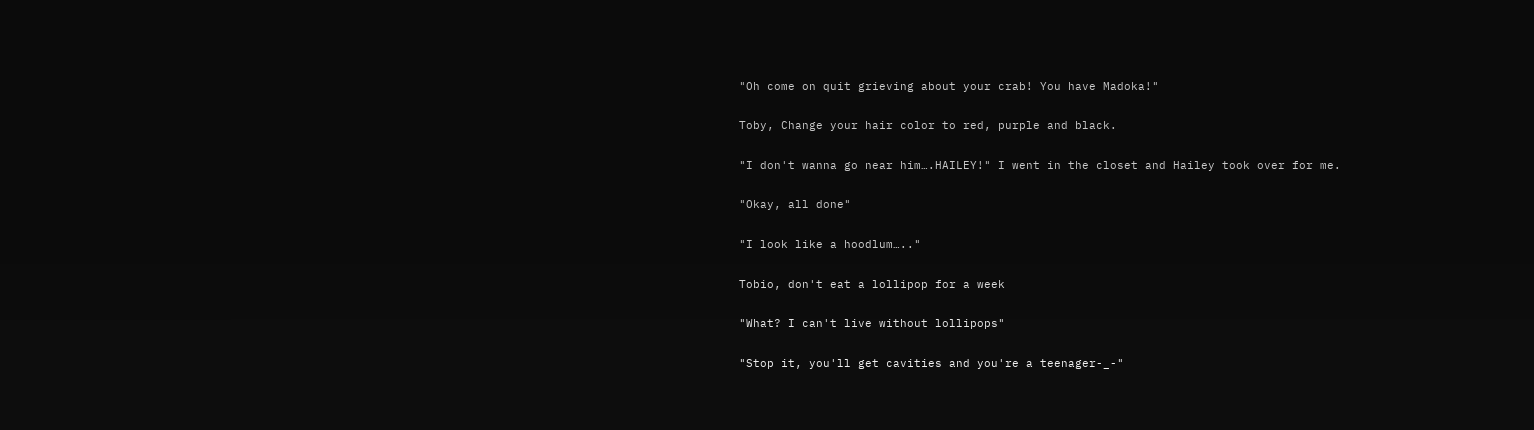"Oh come on quit grieving about your crab! You have Madoka!"

Toby, Change your hair color to red, purple and black.

"I don't wanna go near him….HAILEY!" I went in the closet and Hailey took over for me.

"Okay, all done"

"I look like a hoodlum….."

Tobio, don't eat a lollipop for a week

"What? I can't live without lollipops"

"Stop it, you'll get cavities and you're a teenager-_-"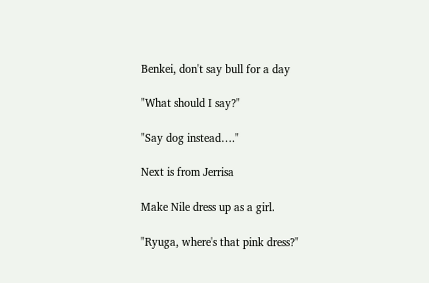Benkei, don't say bull for a day

"What should I say?"

"Say dog instead…."

Next is from Jerrisa

Make Nile dress up as a girl.

"Ryuga, where's that pink dress?"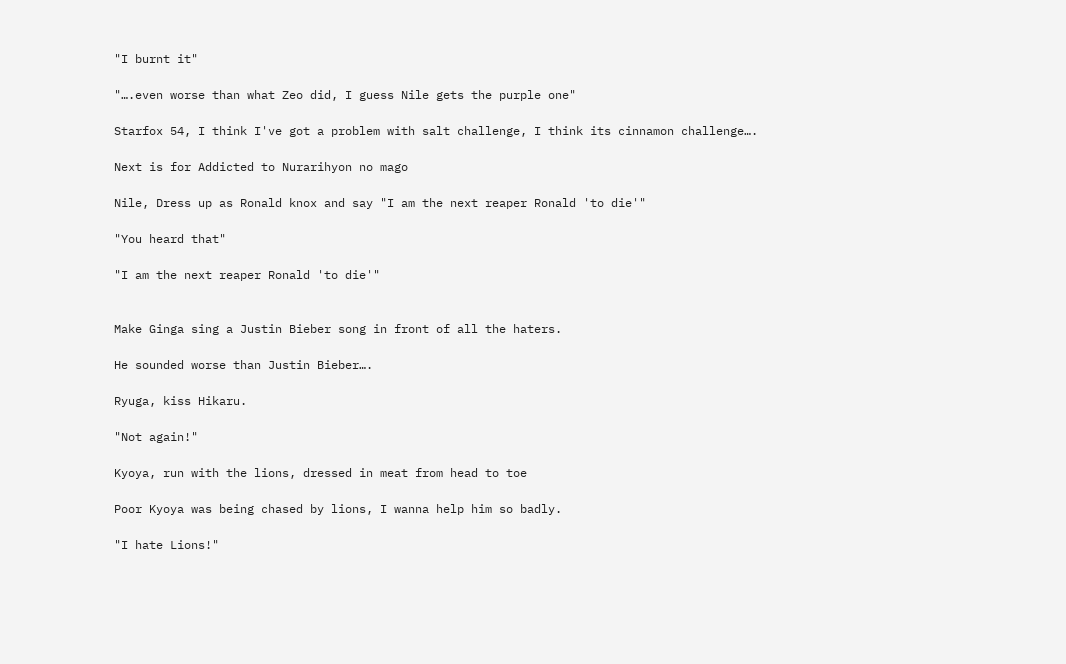"I burnt it"

"….even worse than what Zeo did, I guess Nile gets the purple one"

Starfox 54, I think I've got a problem with salt challenge, I think its cinnamon challenge….

Next is for Addicted to Nurarihyon no mago

Nile, Dress up as Ronald knox and say "I am the next reaper Ronald 'to die'"

"You heard that"

"I am the next reaper Ronald 'to die'"


Make Ginga sing a Justin Bieber song in front of all the haters.

He sounded worse than Justin Bieber….

Ryuga, kiss Hikaru.

"Not again!"

Kyoya, run with the lions, dressed in meat from head to toe

Poor Kyoya was being chased by lions, I wanna help him so badly.

"I hate Lions!"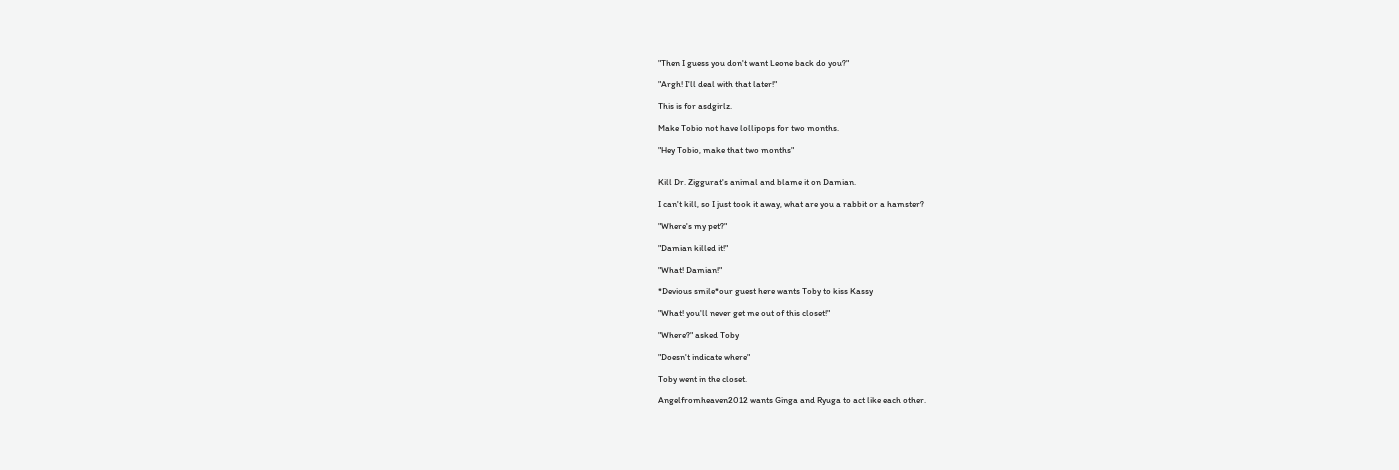"Then I guess you don't want Leone back do you?"

"Argh! I'll deal with that later!"

This is for asdgirlz.

Make Tobio not have lollipops for two months.

"Hey Tobio, make that two months"


Kill Dr. Ziggurat's animal and blame it on Damian.

I can't kill, so I just took it away, what are you a rabbit or a hamster?

"Where's my pet?"

"Damian killed it!"

"What! Damian!"

*Devious smile*our guest here wants Toby to kiss Kassy

"What! you'll never get me out of this closet!"

"Where?" asked Toby

"Doesn't indicate where"

Toby went in the closet.

Angelfromheaven2012 wants Ginga and Ryuga to act like each other.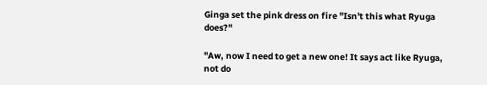Ginga set the pink dress on fire "Isn't this what Ryuga does?"

"Aw, now I need to get a new one! It says act like Ryuga, not do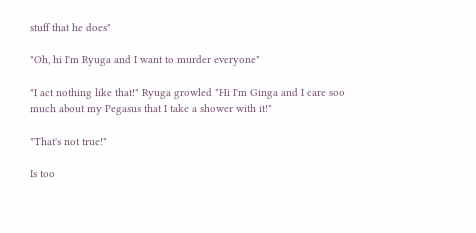stuff that he does"

"Oh, hi I'm Ryuga and I want to murder everyone"

"I act nothing like that!" Ryuga growled "Hi I'm Ginga and I care soo much about my Pegasus that I take a shower with it!"

"That's not true!"

Is too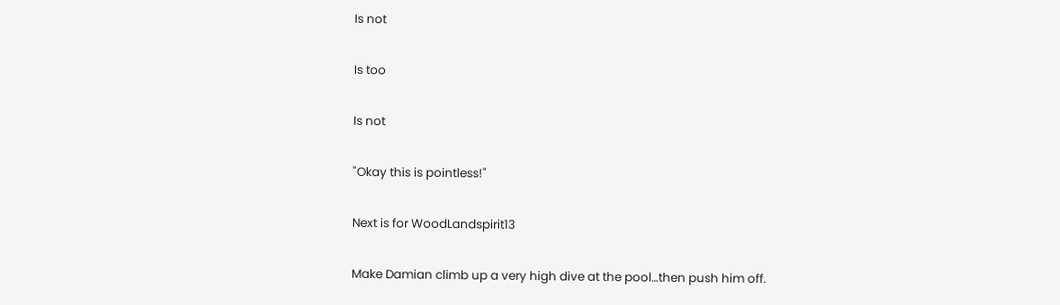Is not

Is too

Is not

"Okay this is pointless!"

Next is for WoodLandspirit13

Make Damian climb up a very high dive at the pool…then push him off.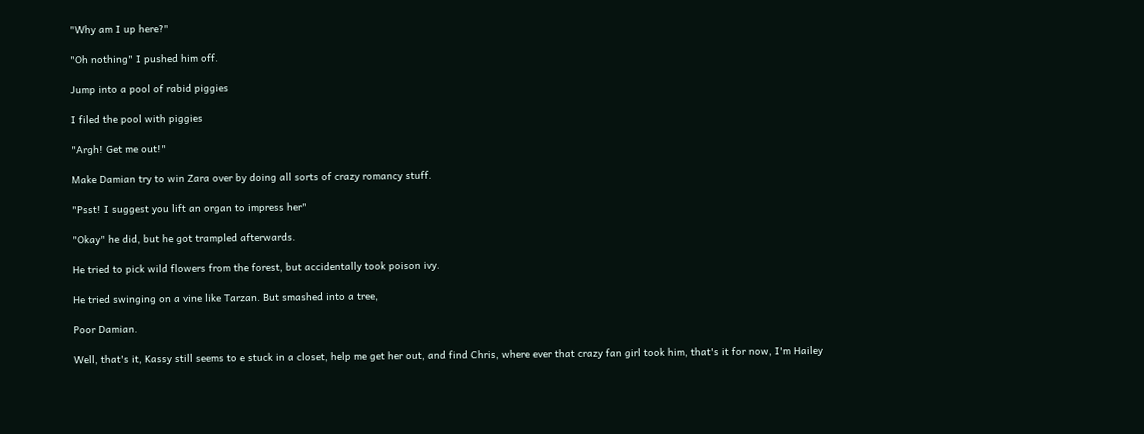"Why am I up here?"

"Oh nothing" I pushed him off.

Jump into a pool of rabid piggies

I filed the pool with piggies

"Argh! Get me out!"

Make Damian try to win Zara over by doing all sorts of crazy romancy stuff.

"Psst! I suggest you lift an organ to impress her"

"Okay" he did, but he got trampled afterwards.

He tried to pick wild flowers from the forest, but accidentally took poison ivy.

He tried swinging on a vine like Tarzan. But smashed into a tree,

Poor Damian.

Well, that's it, Kassy still seems to e stuck in a closet, help me get her out, and find Chris, where ever that crazy fan girl took him, that's it for now, I'm Hailey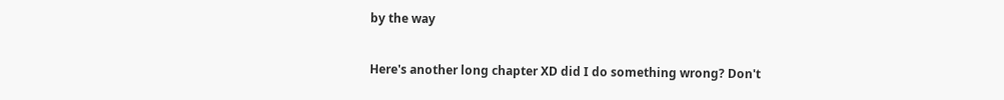by the way

Here's another long chapter XD did I do something wrong? Don't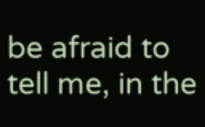be afraid to tell me, in the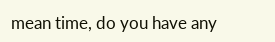mean time, do you have any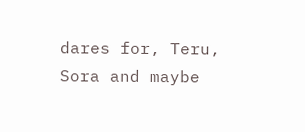dares for, Teru, Sora and maybe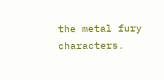the metal fury characters.